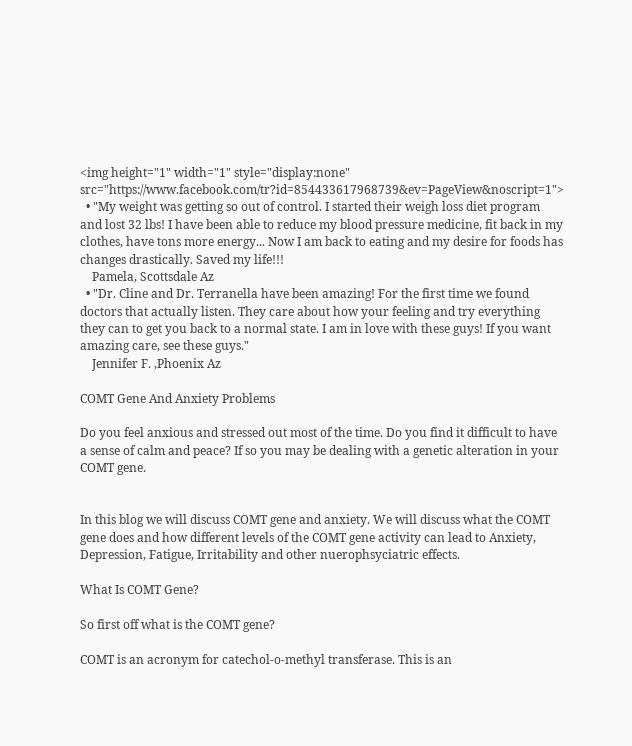<img height="1" width="1" style="display:none" src="https://www.facebook.com/tr?id=854433617968739&ev=PageView&noscript=1">
  • "My weight was getting so out of control. I started their weigh loss diet program and lost 32 lbs! I have been able to reduce my blood pressure medicine, fit back in my clothes, have tons more energy... Now I am back to eating and my desire for foods has changes drastically. Saved my life!!!
    Pamela, Scottsdale Az
  • "Dr. Cline and Dr. Terranella have been amazing! For the first time we found doctors that actually listen. They care about how your feeling and try everything they can to get you back to a normal state. I am in love with these guys! If you want amazing care, see these guys."
    Jennifer F. ,Phoenix Az

COMT Gene And Anxiety Problems

Do you feel anxious and stressed out most of the time. Do you find it difficult to have a sense of calm and peace? If so you may be dealing with a genetic alteration in your COMT gene.


In this blog we will discuss COMT gene and anxiety. We will discuss what the COMT gene does and how different levels of the COMT gene activity can lead to Anxiety, Depression, Fatigue, Irritability and other nuerophsyciatric effects.

What Is COMT Gene?

So first off what is the COMT gene?

COMT is an acronym for catechol-o-methyl transferase. This is an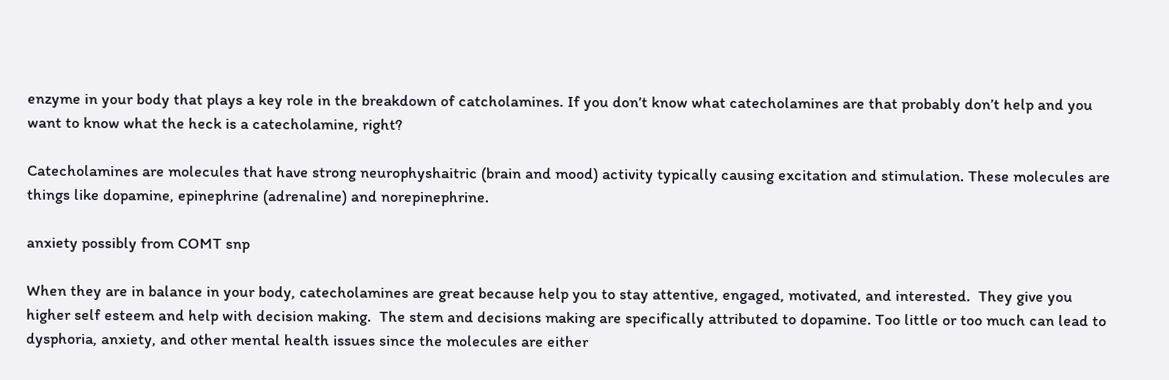enzyme in your body that plays a key role in the breakdown of catcholamines. If you don’t know what catecholamines are that probably don’t help and you want to know what the heck is a catecholamine, right?

Catecholamines are molecules that have strong neurophyshaitric (brain and mood) activity typically causing excitation and stimulation. These molecules are things like dopamine, epinephrine (adrenaline) and norepinephrine.

anxiety possibly from COMT snp

When they are in balance in your body, catecholamines are great because help you to stay attentive, engaged, motivated, and interested.  They give you higher self esteem and help with decision making.  The stem and decisions making are specifically attributed to dopamine. Too little or too much can lead to dysphoria, anxiety, and other mental health issues since the molecules are either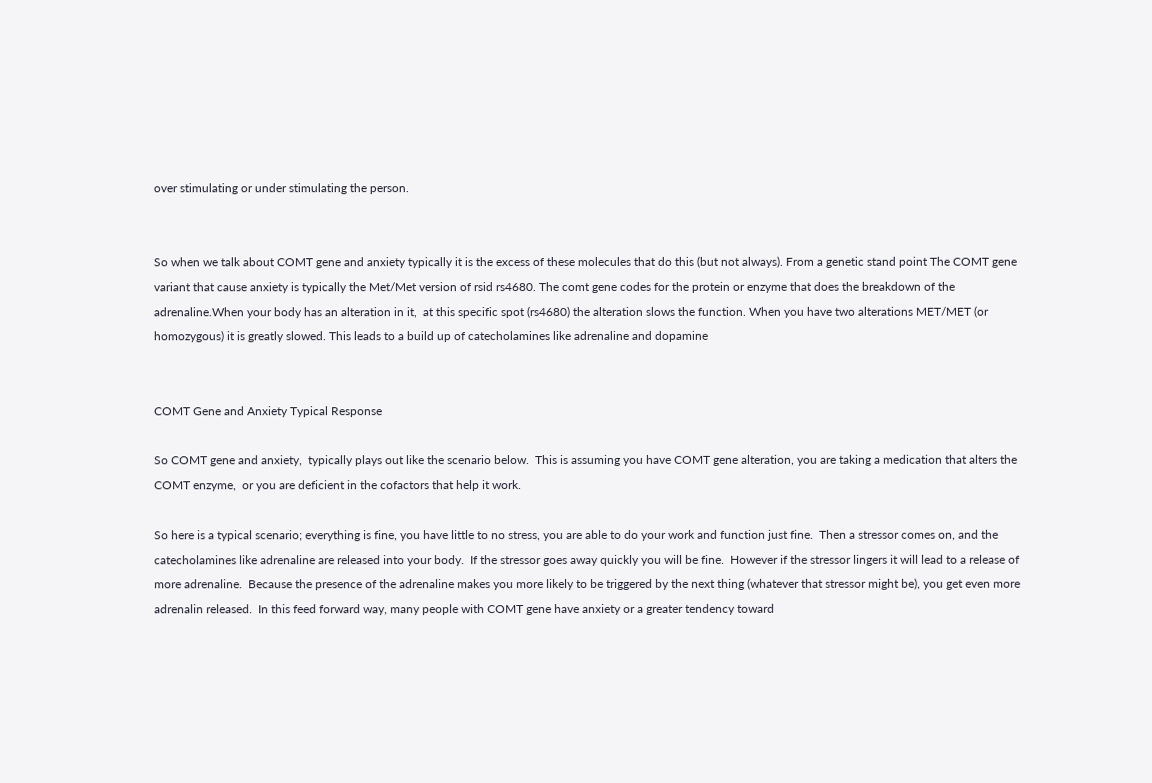over stimulating or under stimulating the person.


So when we talk about COMT gene and anxiety typically it is the excess of these molecules that do this (but not always). From a genetic stand point The COMT gene variant that cause anxiety is typically the Met/Met version of rsid rs4680. The comt gene codes for the protein or enzyme that does the breakdown of the adrenaline.When your body has an alteration in it,  at this specific spot (rs4680) the alteration slows the function. When you have two alterations MET/MET (or homozygous) it is greatly slowed. This leads to a build up of catecholamines like adrenaline and dopamine


COMT Gene and Anxiety Typical Response

So COMT gene and anxiety,  typically plays out like the scenario below.  This is assuming you have COMT gene alteration, you are taking a medication that alters the COMT enzyme,  or you are deficient in the cofactors that help it work.

So here is a typical scenario; everything is fine, you have little to no stress, you are able to do your work and function just fine.  Then a stressor comes on, and the catecholamines like adrenaline are released into your body.  If the stressor goes away quickly you will be fine.  However if the stressor lingers it will lead to a release of more adrenaline.  Because the presence of the adrenaline makes you more likely to be triggered by the next thing (whatever that stressor might be), you get even more adrenalin released.  In this feed forward way, many people with COMT gene have anxiety or a greater tendency toward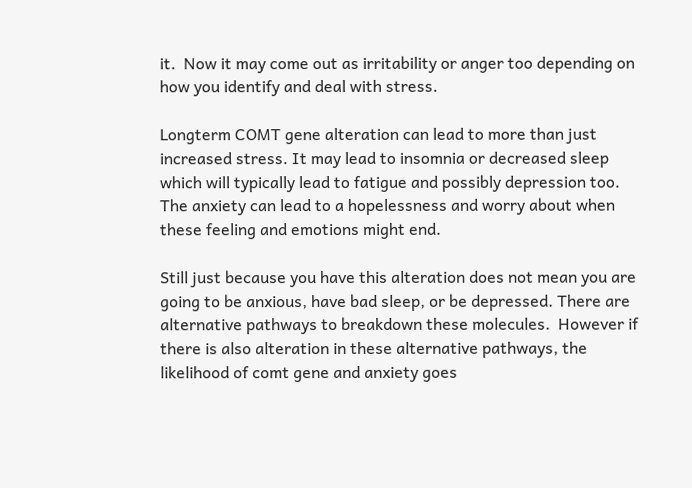it.  Now it may come out as irritability or anger too depending on how you identify and deal with stress.

Longterm COMT gene alteration can lead to more than just increased stress. It may lead to insomnia or decreased sleep which will typically lead to fatigue and possibly depression too. The anxiety can lead to a hopelessness and worry about when these feeling and emotions might end.

Still just because you have this alteration does not mean you are going to be anxious, have bad sleep, or be depressed. There are alternative pathways to breakdown these molecules.  However if there is also alteration in these alternative pathways, the likelihood of comt gene and anxiety goes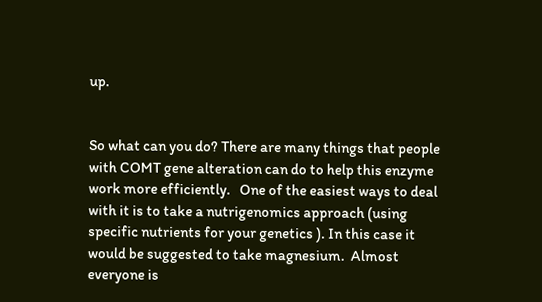up.


So what can you do? There are many things that people with COMT gene alteration can do to help this enzyme work more efficiently.   One of the easiest ways to deal with it is to take a nutrigenomics approach (using specific nutrients for your genetics ). In this case it would be suggested to take magnesium.  Almost everyone is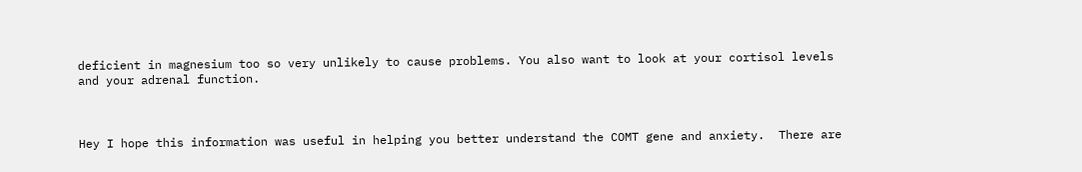deficient in magnesium too so very unlikely to cause problems. You also want to look at your cortisol levels and your adrenal function.



Hey I hope this information was useful in helping you better understand the COMT gene and anxiety.  There are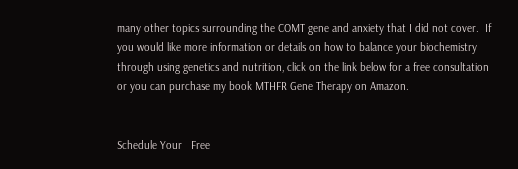many other topics surrounding the COMT gene and anxiety that I did not cover.  If you would like more information or details on how to balance your biochemistry through using genetics and nutrition, click on the link below for a free consultation or you can purchase my book MTHFR Gene Therapy on Amazon.


Schedule Your   Free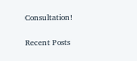Consultation!

Recent Posts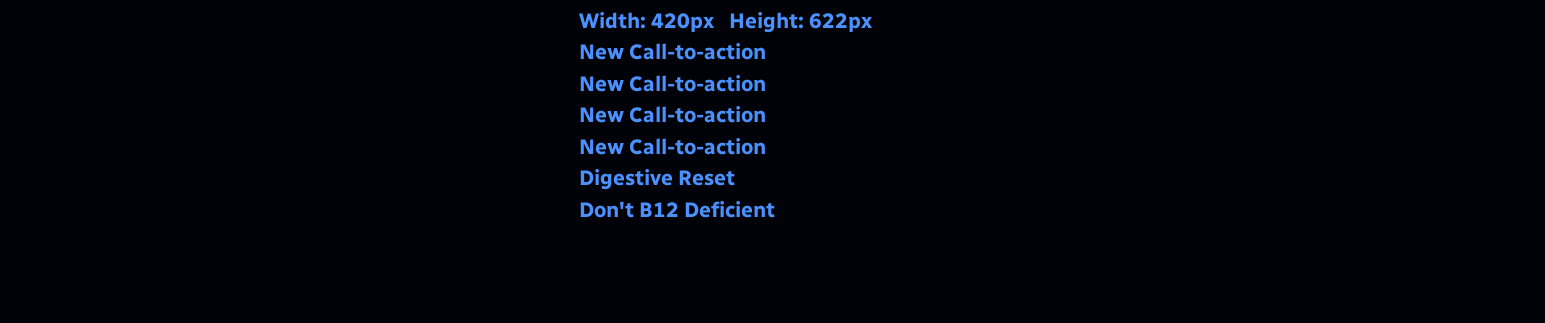Width: 420px   Height: 622px
New Call-to-action
New Call-to-action
New Call-to-action
New Call-to-action
Digestive Reset
Don't B12 Deficient